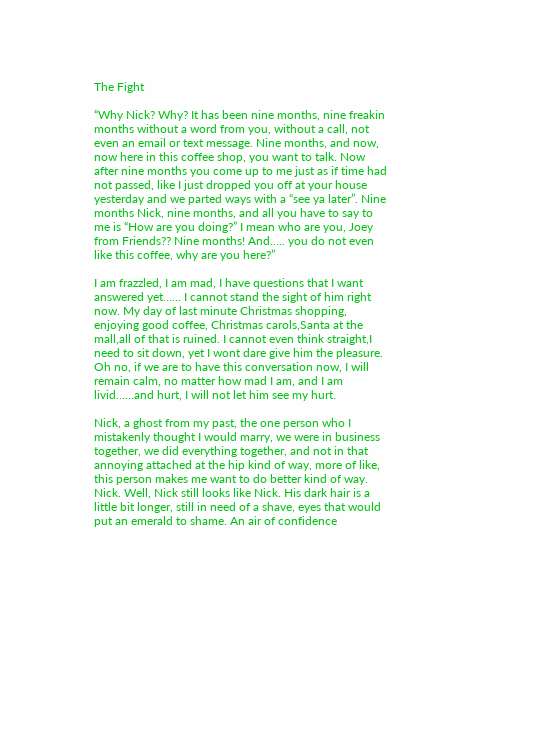The Fight

“Why Nick? Why? It has been nine months, nine freakin months without a word from you, without a call, not even an email or text message. Nine months, and now, now here in this coffee shop, you want to talk. Now after nine months you come up to me just as if time had not passed, like I just dropped you off at your house yesterday and we parted ways with a “see ya later”. Nine months Nick, nine months, and all you have to say to me is “How are you doing?” I mean who are you, Joey from Friends?? Nine months! And….. you do not even like this coffee, why are you here?”

I am frazzled, I am mad, I have questions that I want answered yet…… I cannot stand the sight of him right now. My day of last minute Christmas shopping, enjoying good coffee, Christmas carols,Santa at the mall,all of that is ruined. I cannot even think straight,I need to sit down, yet I wont dare give him the pleasure. Oh no, if we are to have this conversation now, I will remain calm, no matter how mad I am, and I am livid……and hurt, I will not let him see my hurt.

Nick, a ghost from my past, the one person who I mistakenly thought I would marry, we were in business together, we did everything together, and not in that annoying attached at the hip kind of way, more of like, this person makes me want to do better kind of way. Nick. Well, Nick still looks like Nick. His dark hair is a little bit longer, still in need of a shave, eyes that would put an emerald to shame. An air of confidence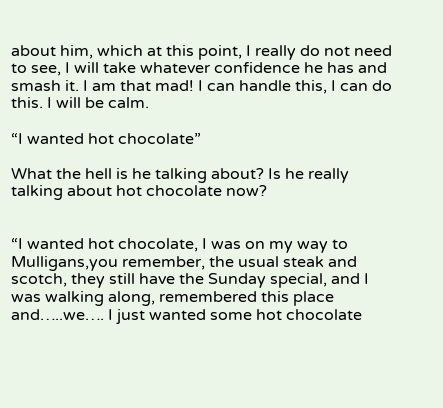about him, which at this point, I really do not need to see, I will take whatever confidence he has and smash it. I am that mad! I can handle this, I can do this. I will be calm.

“I wanted hot chocolate”

What the hell is he talking about? Is he really talking about hot chocolate now?


“I wanted hot chocolate, I was on my way to Mulligans,you remember, the usual steak and scotch, they still have the Sunday special, and I was walking along, remembered this place and…..we…. I just wanted some hot chocolate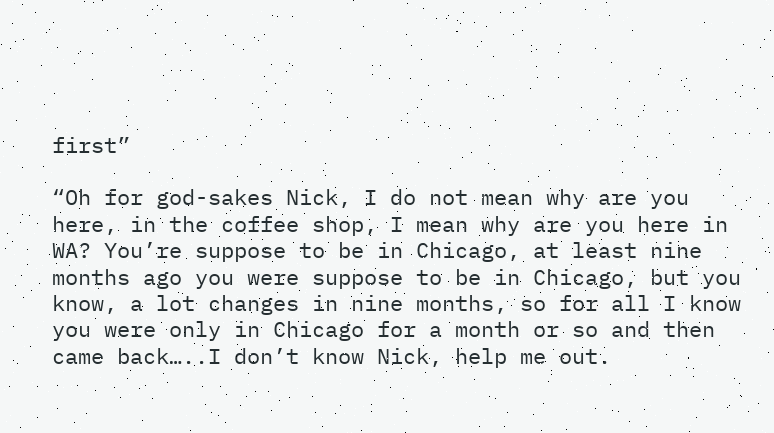first”

“Oh for god-sakes Nick, I do not mean why are you here, in the coffee shop, I mean why are you here in WA? You’re suppose to be in Chicago, at least nine months ago you were suppose to be in Chicago, but you know, a lot changes in nine months, so for all I know you were only in Chicago for a month or so and then came back…..I don’t know Nick, help me out.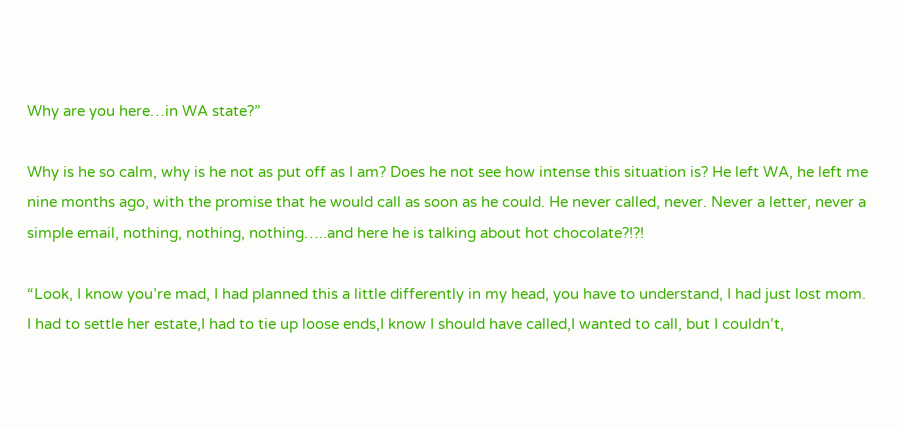Why are you here…in WA state?”

Why is he so calm, why is he not as put off as I am? Does he not see how intense this situation is? He left WA, he left me nine months ago, with the promise that he would call as soon as he could. He never called, never. Never a letter, never a simple email, nothing, nothing, nothing…..and here he is talking about hot chocolate?!?!

“Look, I know you’re mad, I had planned this a little differently in my head, you have to understand, I had just lost mom. I had to settle her estate,I had to tie up loose ends,I know I should have called,I wanted to call, but I couldn’t,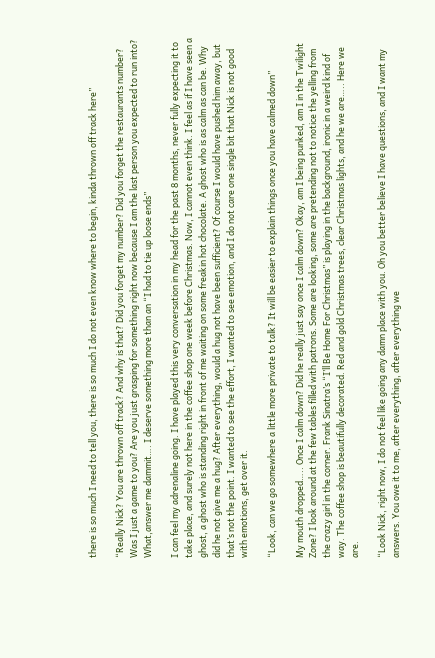there is so much I need to tell you, there is so much I do not even know where to begin, kinda thrown off track here”

“Really Nick? You are thrown off track? And why is that? Did you forget my number? Did you forget the restaurants number? Was I just a game to you? Are you just grasping for something right now because I am the last person you expected to run into? What,answer me dammit…. I deserve something more than an “I had to tie up loose ends”

I can feel my adrenaline going. I have played this very conversation in my head for the past 8 months, never fully expecting it to take place, and surely not here in the coffee shop one week before Christmas. Now, I cannot even think. I feel as if I have seen a ghost, a ghost who is standing right in front of me waiting on some freakin hot chocolate. A ghost who is as calm as can be. Why did he not give me a hug? After everything, would a hug not have been sufficient? Of course I would have pushed him away, but that’s not the point. I wanted to see the effort, I wanted to see emotion, and I do not care one single bit that Nick is not good with emotions, get over it.

“Look, can we go somewhere a little more private to talk? It will be easier to explain things once you have calmed down”

My mouth dropped….. Once I calm down? Did he really just say once I calm down? Okay, am I being punked, am I in the Twilight Zone? I look around at the few tables filled with patrons. Some are looking, some are pretending not to notice the yelling from the crazy girl in the corner. Frank Sinatra’s “I’ll Be Home For Christmas” is playing in the background, ironic in a weird kind of way. The coffee shop is beautifully decorated. Red and gold Christmas trees, clear Christmas lights, and he we are….. Here we are.

“Look Nick, right now, I do not feel like going any damn place with you. Oh you better believe I have questions, and I want my answers. You owe it to me, after everything, after everything we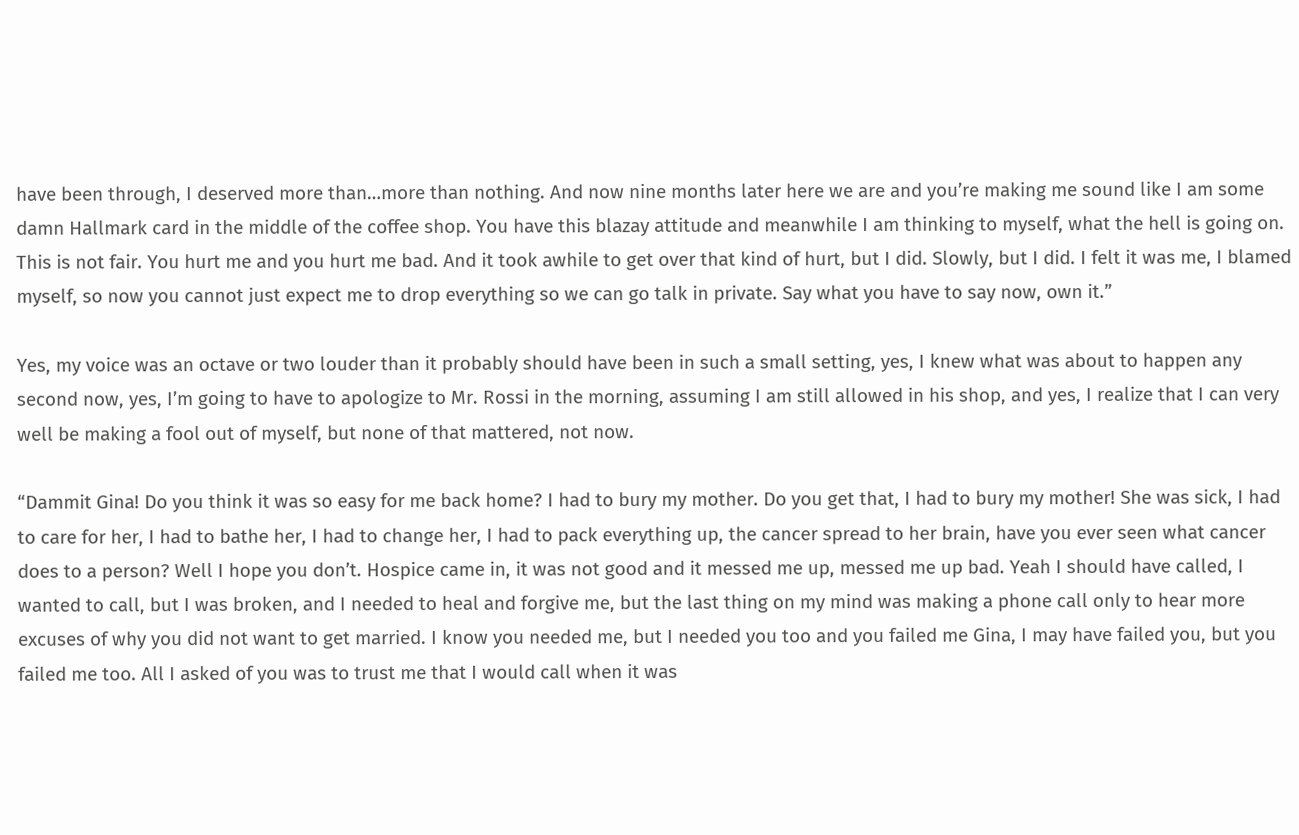have been through, I deserved more than…more than nothing. And now nine months later here we are and you’re making me sound like I am some damn Hallmark card in the middle of the coffee shop. You have this blazay attitude and meanwhile I am thinking to myself, what the hell is going on. This is not fair. You hurt me and you hurt me bad. And it took awhile to get over that kind of hurt, but I did. Slowly, but I did. I felt it was me, I blamed myself, so now you cannot just expect me to drop everything so we can go talk in private. Say what you have to say now, own it.”

Yes, my voice was an octave or two louder than it probably should have been in such a small setting, yes, I knew what was about to happen any second now, yes, I’m going to have to apologize to Mr. Rossi in the morning, assuming I am still allowed in his shop, and yes, I realize that I can very well be making a fool out of myself, but none of that mattered, not now.

“Dammit Gina! Do you think it was so easy for me back home? I had to bury my mother. Do you get that, I had to bury my mother! She was sick, I had to care for her, I had to bathe her, I had to change her, I had to pack everything up, the cancer spread to her brain, have you ever seen what cancer does to a person? Well I hope you don’t. Hospice came in, it was not good and it messed me up, messed me up bad. Yeah I should have called, I wanted to call, but I was broken, and I needed to heal and forgive me, but the last thing on my mind was making a phone call only to hear more excuses of why you did not want to get married. I know you needed me, but I needed you too and you failed me Gina, I may have failed you, but you failed me too. All I asked of you was to trust me that I would call when it was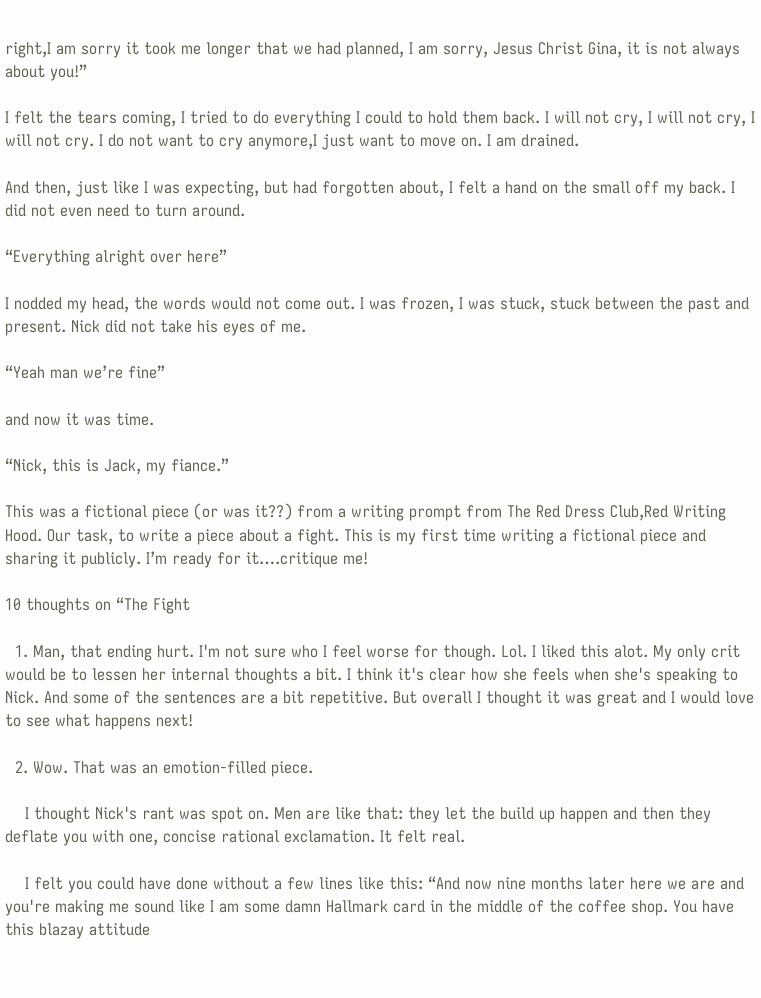right,I am sorry it took me longer that we had planned, I am sorry, Jesus Christ Gina, it is not always about you!”

I felt the tears coming, I tried to do everything I could to hold them back. I will not cry, I will not cry, I will not cry. I do not want to cry anymore,I just want to move on. I am drained.

And then, just like I was expecting, but had forgotten about, I felt a hand on the small off my back. I did not even need to turn around.

“Everything alright over here”

I nodded my head, the words would not come out. I was frozen, I was stuck, stuck between the past and present. Nick did not take his eyes of me.

“Yeah man we’re fine”

and now it was time.

“Nick, this is Jack, my fiance.”

This was a fictional piece (or was it??) from a writing prompt from The Red Dress Club,Red Writing Hood. Our task, to write a piece about a fight. This is my first time writing a fictional piece and sharing it publicly. I’m ready for it….critique me!

10 thoughts on “The Fight

  1. Man, that ending hurt. I'm not sure who I feel worse for though. Lol. I liked this alot. My only crit would be to lessen her internal thoughts a bit. I think it's clear how she feels when she's speaking to Nick. And some of the sentences are a bit repetitive. But overall I thought it was great and I would love to see what happens next!

  2. Wow. That was an emotion-filled piece.

    I thought Nick's rant was spot on. Men are like that: they let the build up happen and then they deflate you with one, concise rational exclamation. It felt real.

    I felt you could have done without a few lines like this: “And now nine months later here we are and you're making me sound like I am some damn Hallmark card in the middle of the coffee shop. You have this blazay attitude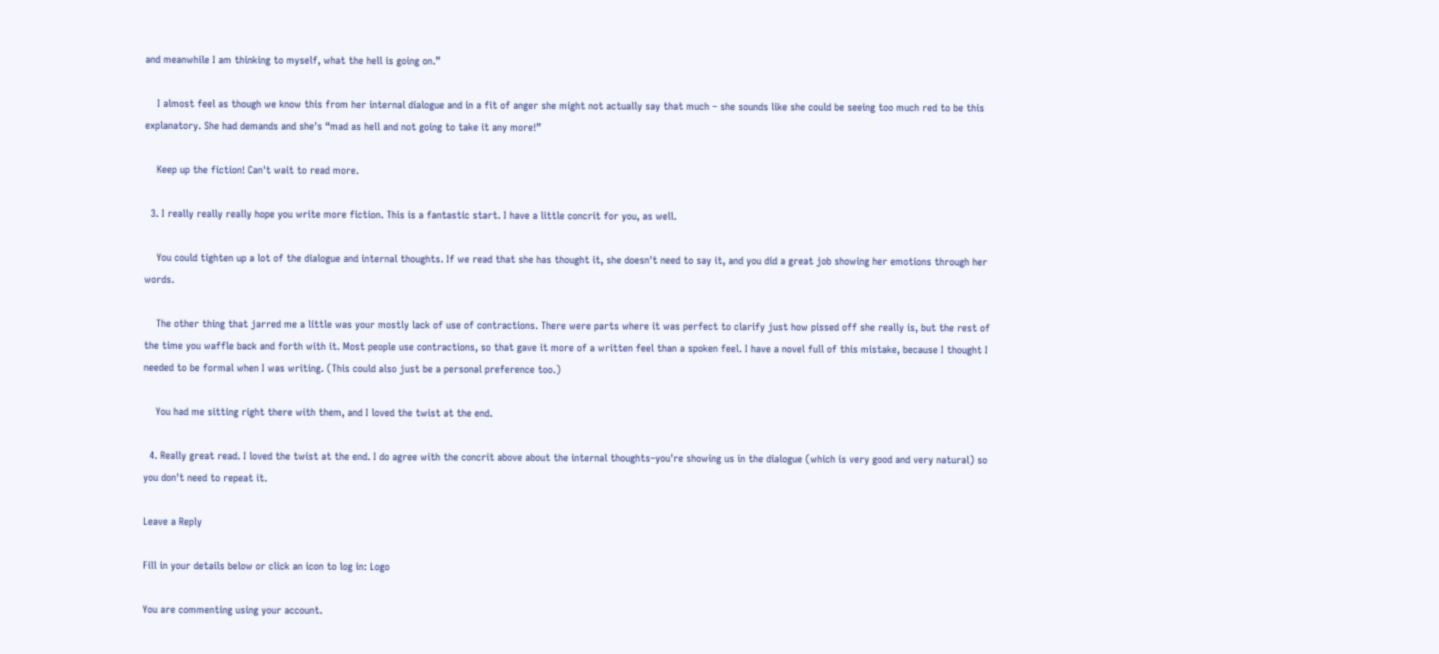and meanwhile I am thinking to myself, what the hell is going on.”

    I almost feel as though we know this from her internal dialogue and in a fit of anger she might not actually say that much – she sounds like she could be seeing too much red to be this explanatory. She had demands and she's “mad as hell and not going to take it any more!”

    Keep up the fiction! Can't wait to read more.

  3. I really really really hope you write more fiction. This is a fantastic start. I have a little concrit for you, as well.

    You could tighten up a lot of the dialogue and internal thoughts. If we read that she has thought it, she doesn't need to say it, and you did a great job showing her emotions through her words.

    The other thing that jarred me a little was your mostly lack of use of contractions. There were parts where it was perfect to clarify just how pissed off she really is, but the rest of the time you waffle back and forth with it. Most people use contractions, so that gave it more of a written feel than a spoken feel. I have a novel full of this mistake, because I thought I needed to be formal when I was writing. (This could also just be a personal preference too.)

    You had me sitting right there with them, and I loved the twist at the end.

  4. Really great read. I loved the twist at the end. I do agree with the concrit above about the internal thoughts–you're showing us in the dialogue (which is very good and very natural) so you don't need to repeat it.

Leave a Reply

Fill in your details below or click an icon to log in: Logo

You are commenting using your account.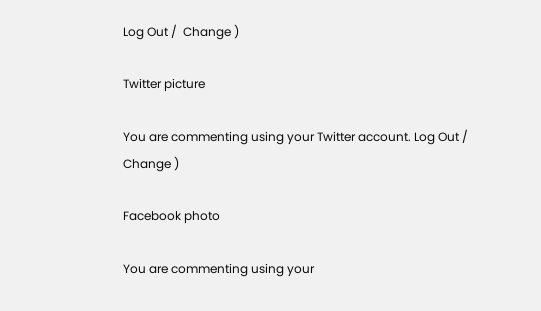Log Out /  Change )

Twitter picture

You are commenting using your Twitter account. Log Out /  Change )

Facebook photo

You are commenting using your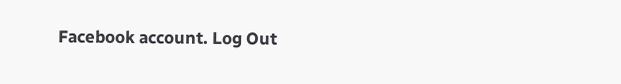Facebook account. Log Out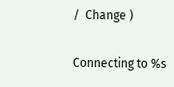/  Change )

Connecting to %s